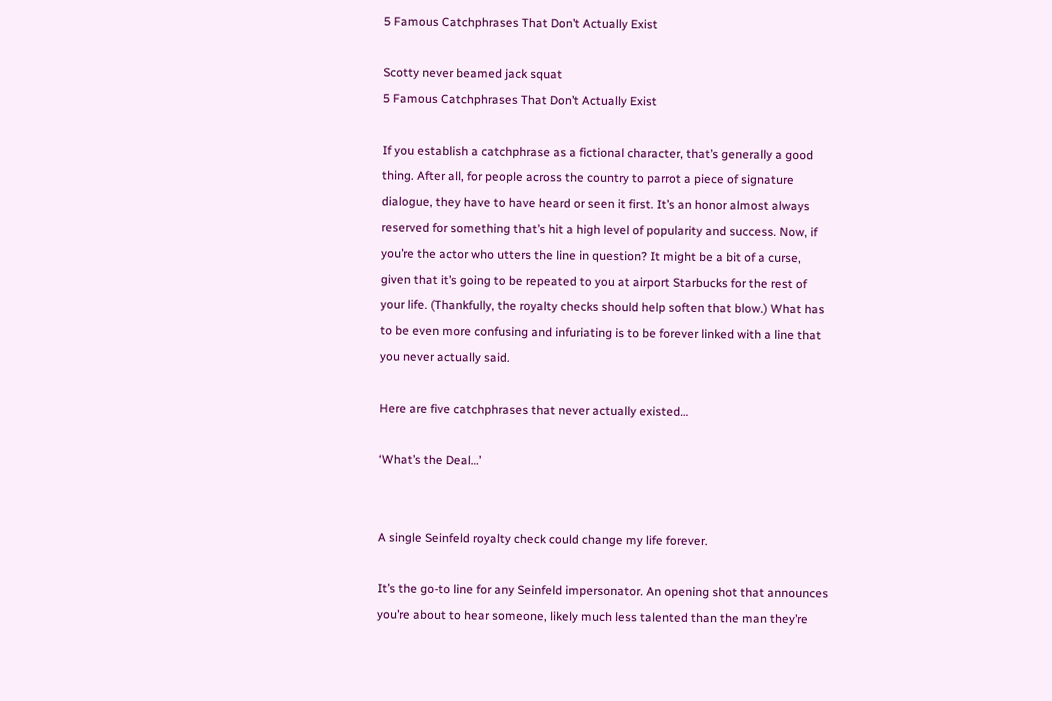5 Famous Catchphrases That Don’t Actually Exist

Scotty never beamed jack squat
5 Famous Catchphrases That Don’t Actually Exist

If you establish a catchphrase as a fictional character, that’s generally a good thing. After all, for people across the country to parrot a piece of signature dialogue, they have to have heard or seen it first. It’s an honor almost always reserved for something that’s hit a high level of popularity and success. Now, if you’re the actor who utters the line in question? It might be a bit of a curse, given that it’s going to be repeated to you at airport Starbucks for the rest of your life. (Thankfully, the royalty checks should help soften that blow.) What has to be even more confusing and infuriating is to be forever linked with a line that you never actually said.

Here are five catchphrases that never actually existed…

‘What’s the Deal…’


A single Seinfeld royalty check could change my life forever.

It’s the go-to line for any Seinfeld impersonator. An opening shot that announces you’re about to hear someone, likely much less talented than the man they’re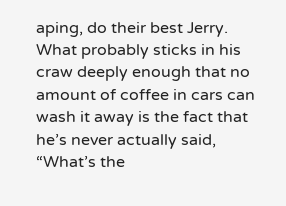aping, do their best Jerry. What probably sticks in his craw deeply enough that no amount of coffee in cars can wash it away is the fact that he’s never actually said, “What’s the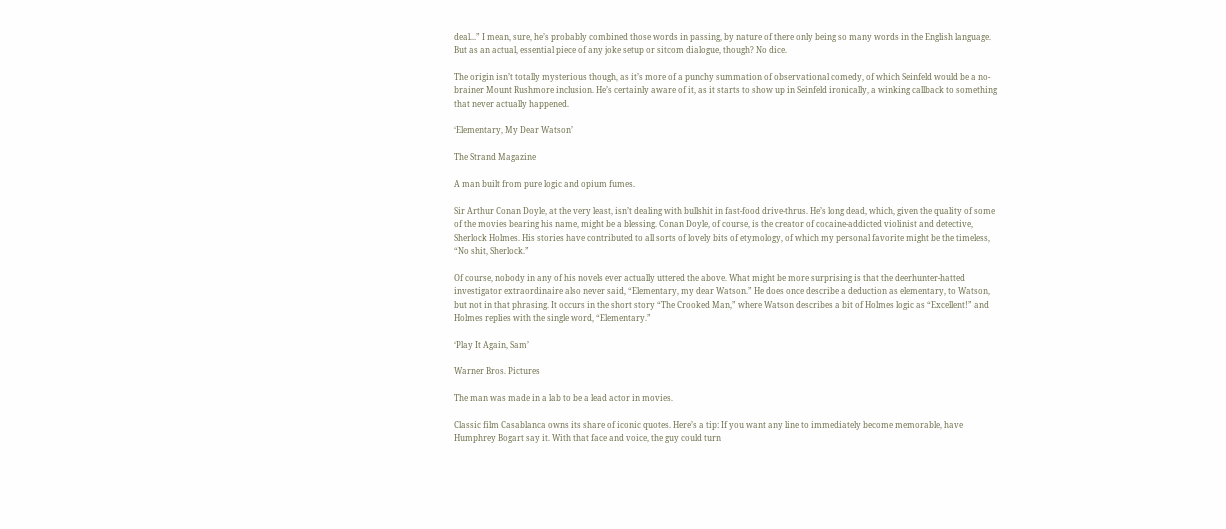deal...” I mean, sure, he’s probably combined those words in passing, by nature of there only being so many words in the English language. But as an actual, essential piece of any joke setup or sitcom dialogue, though? No dice.

The origin isn’t totally mysterious though, as it’s more of a punchy summation of observational comedy, of which Seinfeld would be a no-brainer Mount Rushmore inclusion. He’s certainly aware of it, as it starts to show up in Seinfeld ironically, a winking callback to something that never actually happened.

‘Elementary, My Dear Watson’

The Strand Magazine

A man built from pure logic and opium fumes.

Sir Arthur Conan Doyle, at the very least, isn’t dealing with bullshit in fast-food drive-thrus. He’s long dead, which, given the quality of some of the movies bearing his name, might be a blessing. Conan Doyle, of course, is the creator of cocaine-addicted violinist and detective, Sherlock Holmes. His stories have contributed to all sorts of lovely bits of etymology, of which my personal favorite might be the timeless, “No shit, Sherlock.”

Of course, nobody in any of his novels ever actually uttered the above. What might be more surprising is that the deerhunter-hatted investigator extraordinaire also never said, “Elementary, my dear Watson.” He does once describe a deduction as elementary, to Watson, but not in that phrasing. It occurs in the short story “The Crooked Man,” where Watson describes a bit of Holmes logic as “Excellent!” and Holmes replies with the single word, “Elementary.”

‘Play It Again, Sam’

Warner Bros. Pictures

The man was made in a lab to be a lead actor in movies.

Classic film Casablanca owns its share of iconic quotes. Here’s a tip: If you want any line to immediately become memorable, have Humphrey Bogart say it. With that face and voice, the guy could turn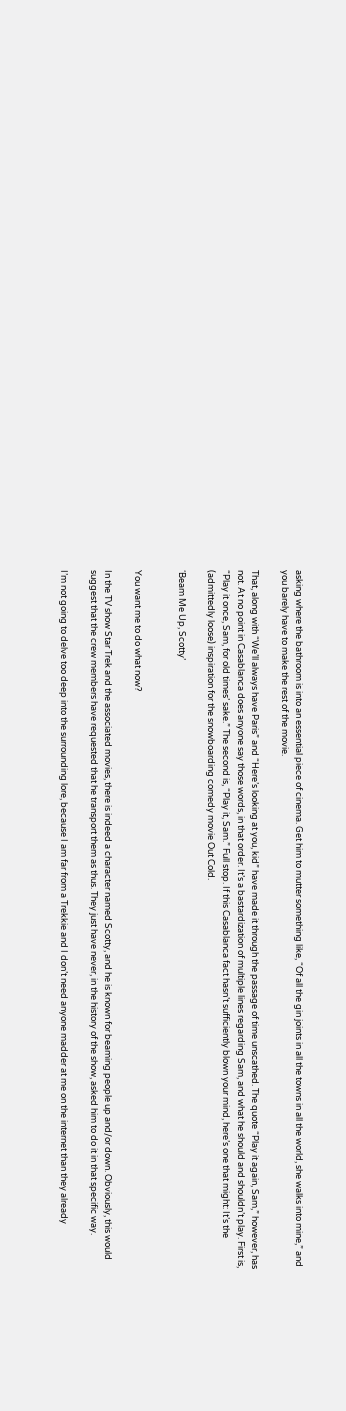asking where the bathroom is into an essential piece of cinema. Get him to mutter something like, “Of all the gin joints in all the towns in all the world, she walks into mine,” and you barely have to make the rest of the movie.

That, along with “We’ll always have Paris” and “Here’s looking at you, kid” have made it through the passage of time unscathed. The quote “Play it again, Sam,” however, has not. At no point in Casablanca does anyone say those words, in that order. It’s a bastardization of multiple lines regarding Sam, and what he should and shouldn’t play. First is, “Play it once, Sam, for old times’ sake.” The second is, “Play it, Sam.” Full stop. If this Casablanca fact hasn’t sufficiently blown your mind, here’s one that might: It’s the (admittedly loose) inspiration for the snowboarding comedy movie Out Cold.

‘Beam Me Up, Scotty’


You want me to do what now?

In the TV show Star Trek and the associated movies, there is indeed a character named Scotty, and he is known for beaming people up and/or down. Obviously, this would suggest that the crew members have requested that he transport them as thus. They just have never, in the history of the show, asked him to do it in that specific way.

I’m not going to delve too deep into the surrounding lore, because I am far from a Trekkie and I don’t need anyone madder at me on the internet than they already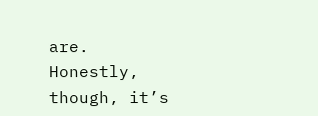are. Honestly, though, it’s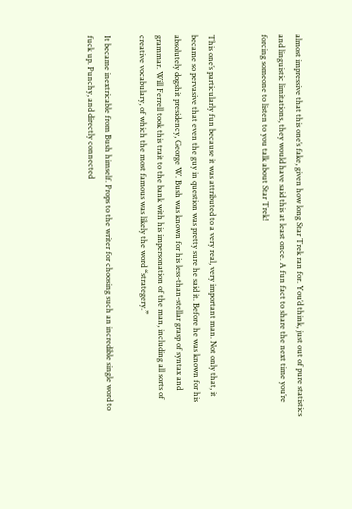almost impressive that this one’s fake, given how long Star Trek ran for. You’d think, just out of pure statistics and linguistic limitations, they would have said this at least once. A fun fact to share the next time you’re forcing someone to listen to you talk about Star Trek!


This one’s particularly fun because it was attributed to a very real, very important man. Not only that, it became so pervasive that even the guy in question was pretty sure he said it. Before he was known for his absolutely dogshit presidency, George W. Bush was known for his less-than-stellar grasp of syntax and grammar. Will Ferrell took this trait to the bank with his impersonation of the man, including all sorts of creative vocabulary, of which the most famous was likely the word “strategery.”

It became inextricable from Bush himself. Props to the writer for choosing such an incredible single word to fuck up. Punchy, and directly connected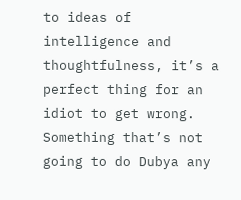to ideas of intelligence and thoughtfulness, it’s a perfect thing for an idiot to get wrong. Something that’s not going to do Dubya any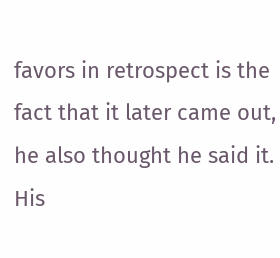favors in retrospect is the fact that it later came out, he also thought he said it. His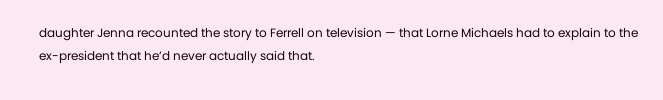daughter Jenna recounted the story to Ferrell on television — that Lorne Michaels had to explain to the ex-president that he’d never actually said that.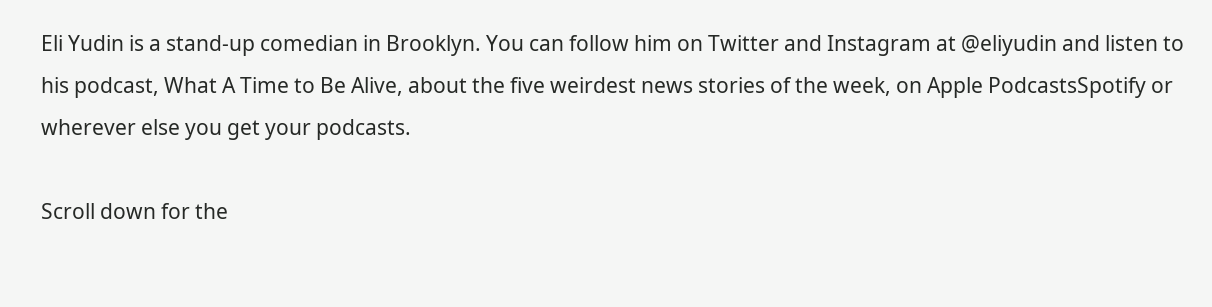Eli Yudin is a stand-up comedian in Brooklyn. You can follow him on Twitter and Instagram at @eliyudin and listen to his podcast, What A Time to Be Alive, about the five weirdest news stories of the week, on Apple PodcastsSpotify or wherever else you get your podcasts.

Scroll down for the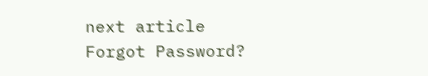next article
Forgot Password?